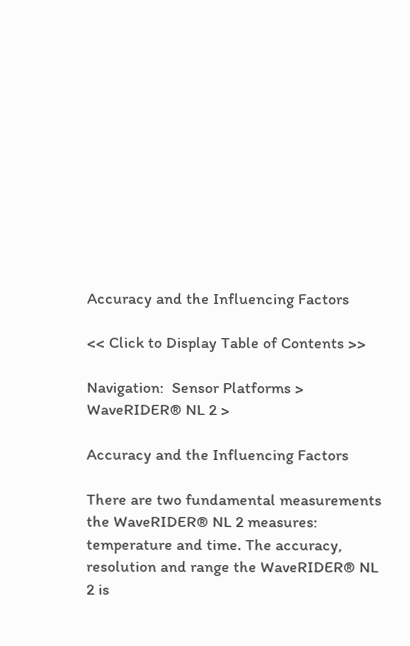Accuracy and the Influencing Factors

<< Click to Display Table of Contents >>

Navigation:  Sensor Platforms > WaveRIDER® NL 2 >

Accuracy and the Influencing Factors

There are two fundamental measurements the WaveRIDER® NL 2 measures: temperature and time. The accuracy, resolution and range the WaveRIDER® NL 2 is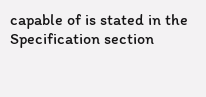capable of is stated in the Specification section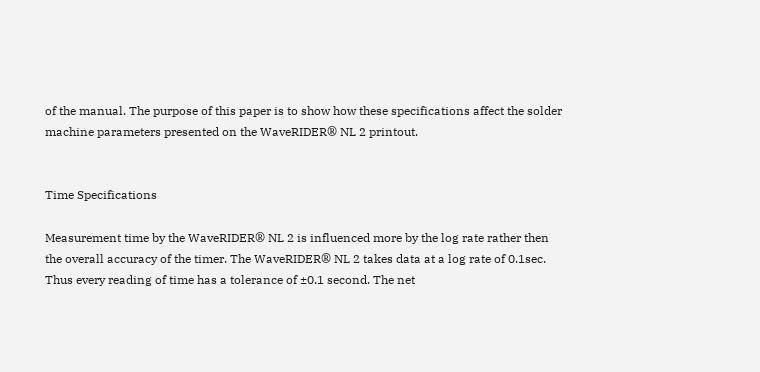of the manual. The purpose of this paper is to show how these specifications affect the solder machine parameters presented on the WaveRIDER® NL 2 printout.


Time Specifications

Measurement time by the WaveRIDER® NL 2 is influenced more by the log rate rather then the overall accuracy of the timer. The WaveRIDER® NL 2 takes data at a log rate of 0.1sec. Thus every reading of time has a tolerance of ±0.1 second. The net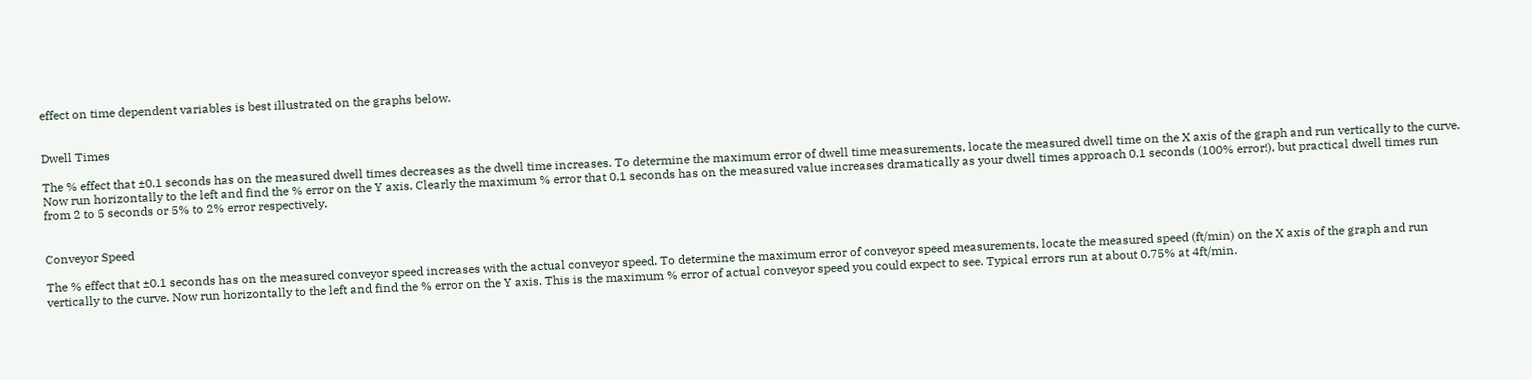effect on time dependent variables is best illustrated on the graphs below.


Dwell Times

The % effect that ±0.1 seconds has on the measured dwell times decreases as the dwell time increases. To determine the maximum error of dwell time measurements, locate the measured dwell time on the X axis of the graph and run vertically to the curve. Now run horizontally to the left and find the % error on the Y axis. Clearly the maximum % error that 0.1 seconds has on the measured value increases dramatically as your dwell times approach 0.1 seconds (100% error!), but practical dwell times run from 2 to 5 seconds or 5% to 2% error respectively.


Conveyor Speed

The % effect that ±0.1 seconds has on the measured conveyor speed increases with the actual conveyor speed. To determine the maximum error of conveyor speed measurements, locate the measured speed (ft/min) on the X axis of the graph and run vertically to the curve. Now run horizontally to the left and find the % error on the Y axis. This is the maximum % error of actual conveyor speed you could expect to see. Typical errors run at about 0.75% at 4ft/min.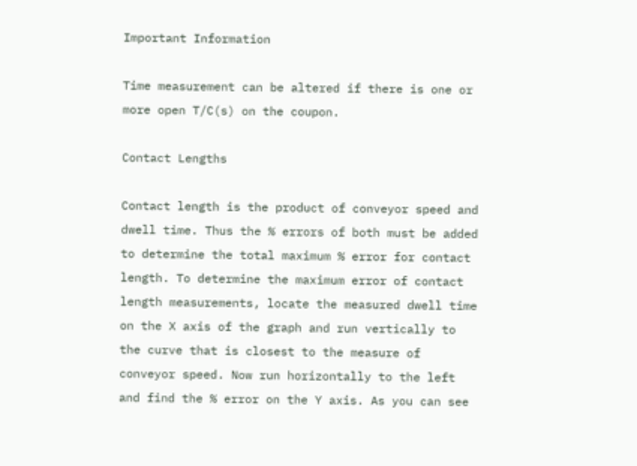Important Information

Time measurement can be altered if there is one or more open T/C(s) on the coupon.

Contact Lengths

Contact length is the product of conveyor speed and dwell time. Thus the % errors of both must be added to determine the total maximum % error for contact length. To determine the maximum error of contact length measurements, locate the measured dwell time on the X axis of the graph and run vertically to the curve that is closest to the measure of conveyor speed. Now run horizontally to the left and find the % error on the Y axis. As you can see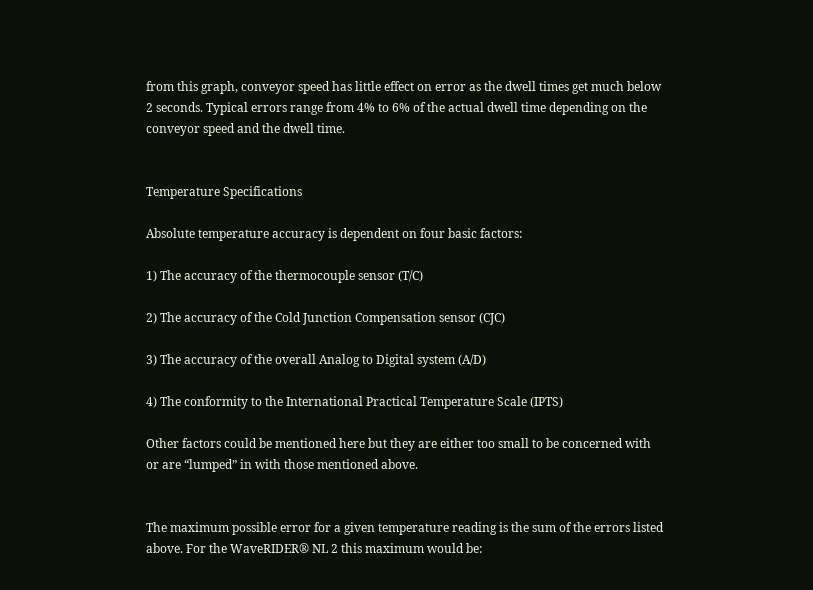from this graph, conveyor speed has little effect on error as the dwell times get much below 2 seconds. Typical errors range from 4% to 6% of the actual dwell time depending on the conveyor speed and the dwell time.


Temperature Specifications

Absolute temperature accuracy is dependent on four basic factors:

1) The accuracy of the thermocouple sensor (T/C)

2) The accuracy of the Cold Junction Compensation sensor (CJC)

3) The accuracy of the overall Analog to Digital system (A/D)

4) The conformity to the International Practical Temperature Scale (IPTS)

Other factors could be mentioned here but they are either too small to be concerned with or are “lumped” in with those mentioned above.


The maximum possible error for a given temperature reading is the sum of the errors listed above. For the WaveRIDER® NL 2 this maximum would be: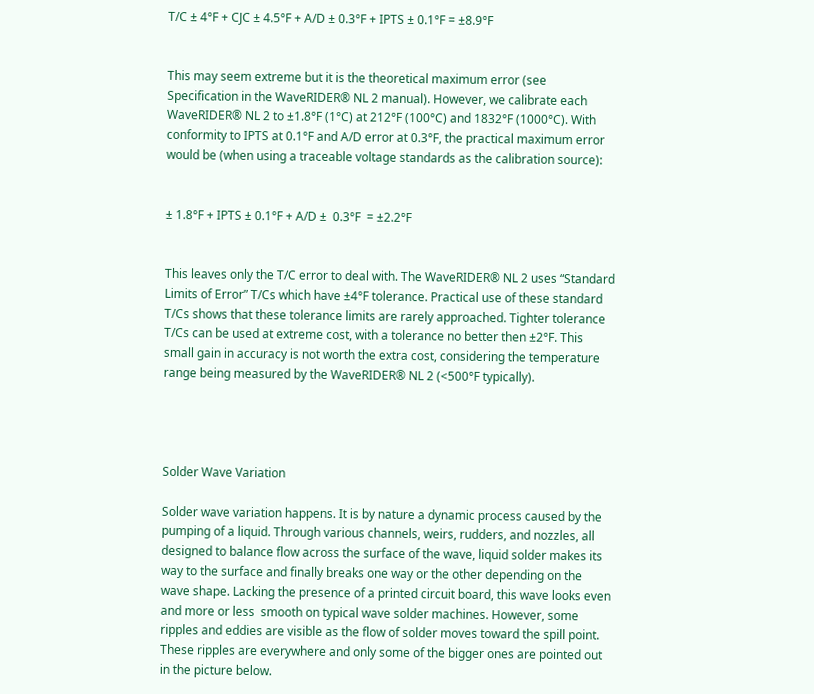T/C ± 4°F + CJC ± 4.5°F + A/D ± 0.3°F + IPTS ± 0.1°F = ±8.9°F


This may seem extreme but it is the theoretical maximum error (see Specification in the WaveRIDER® NL 2 manual). However, we calibrate each WaveRIDER® NL 2 to ±1.8°F (1°C) at 212°F (100°C) and 1832°F (1000°C). With conformity to IPTS at 0.1°F and A/D error at 0.3°F, the practical maximum error would be (when using a traceable voltage standards as the calibration source):


± 1.8°F + IPTS ± 0.1°F + A/D ±  0.3°F  = ±2.2°F


This leaves only the T/C error to deal with. The WaveRIDER® NL 2 uses “Standard Limits of Error” T/Cs which have ±4°F tolerance. Practical use of these standard T/Cs shows that these tolerance limits are rarely approached. Tighter tolerance T/Cs can be used at extreme cost, with a tolerance no better then ±2°F. This small gain in accuracy is not worth the extra cost, considering the temperature range being measured by the WaveRIDER® NL 2 (<500°F typically).




Solder Wave Variation

Solder wave variation happens. It is by nature a dynamic process caused by the pumping of a liquid. Through various channels, weirs, rudders, and nozzles, all designed to balance flow across the surface of the wave, liquid solder makes its way to the surface and finally breaks one way or the other depending on the wave shape. Lacking the presence of a printed circuit board, this wave looks even and more or less  smooth on typical wave solder machines. However, some ripples and eddies are visible as the flow of solder moves toward the spill point. These ripples are everywhere and only some of the bigger ones are pointed out in the picture below.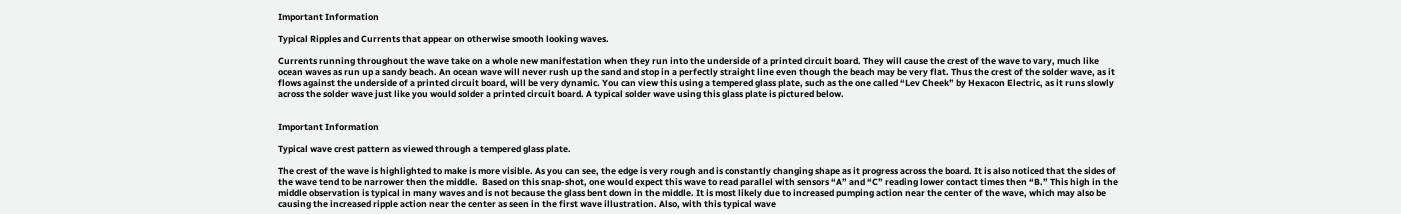Important Information

Typical Ripples and Currents that appear on otherwise smooth looking waves.

Currents running throughout the wave take on a whole new manifestation when they run into the underside of a printed circuit board. They will cause the crest of the wave to vary, much like ocean waves as run up a sandy beach. An ocean wave will never rush up the sand and stop in a perfectly straight line even though the beach may be very flat. Thus the crest of the solder wave, as it flows against the underside of a printed circuit board, will be very dynamic. You can view this using a tempered glass plate, such as the one called “Lev Cheek” by Hexacon Electric, as it runs slowly across the solder wave just like you would solder a printed circuit board. A typical solder wave using this glass plate is pictured below.


Important Information

Typical wave crest pattern as viewed through a tempered glass plate.

The crest of the wave is highlighted to make is more visible. As you can see, the edge is very rough and is constantly changing shape as it progress across the board. It is also noticed that the sides of the wave tend to be narrower then the middle.  Based on this snap-shot, one would expect this wave to read parallel with sensors “A” and “C” reading lower contact times then “B.” This high in the middle observation is typical in many waves and is not because the glass bent down in the middle. It is most likely due to increased pumping action near the center of the wave, which may also be causing the increased ripple action near the center as seen in the first wave illustration. Also, with this typical wave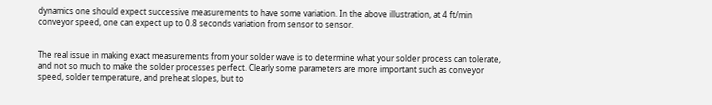dynamics one should expect successive measurements to have some variation. In the above illustration, at 4 ft/min conveyor speed, one can expect up to 0.8 seconds variation from sensor to sensor.


The real issue in making exact measurements from your solder wave is to determine what your solder process can tolerate, and not so much to make the solder processes perfect. Clearly some parameters are more important such as conveyor speed, solder temperature, and preheat slopes, but to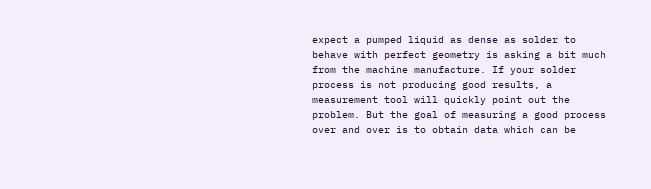expect a pumped liquid as dense as solder to behave with perfect geometry is asking a bit much from the machine manufacture. If your solder process is not producing good results, a measurement tool will quickly point out the problem. But the goal of measuring a good process over and over is to obtain data which can be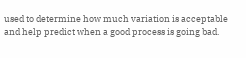used to determine how much variation is acceptable and help predict when a good process is going bad.